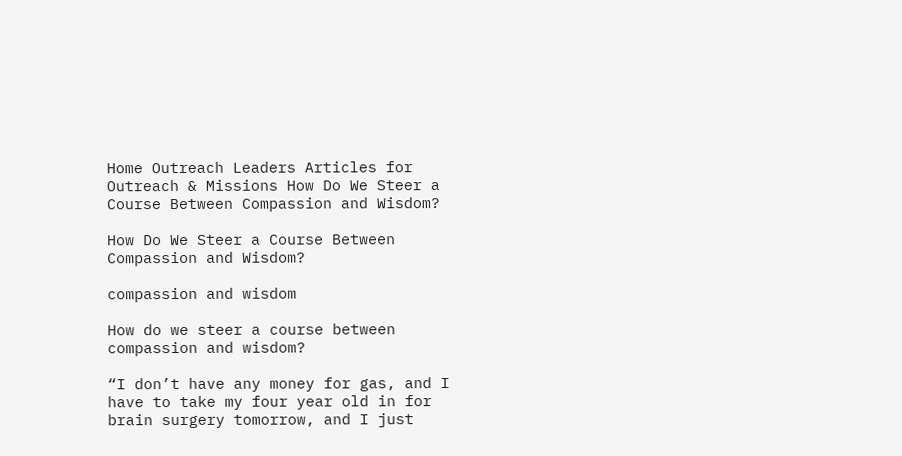Home Outreach Leaders Articles for Outreach & Missions How Do We Steer a Course Between Compassion and Wisdom?

How Do We Steer a Course Between Compassion and Wisdom?

compassion and wisdom

How do we steer a course between compassion and wisdom?

“I don’t have any money for gas, and I have to take my four year old in for brain surgery tomorrow, and I just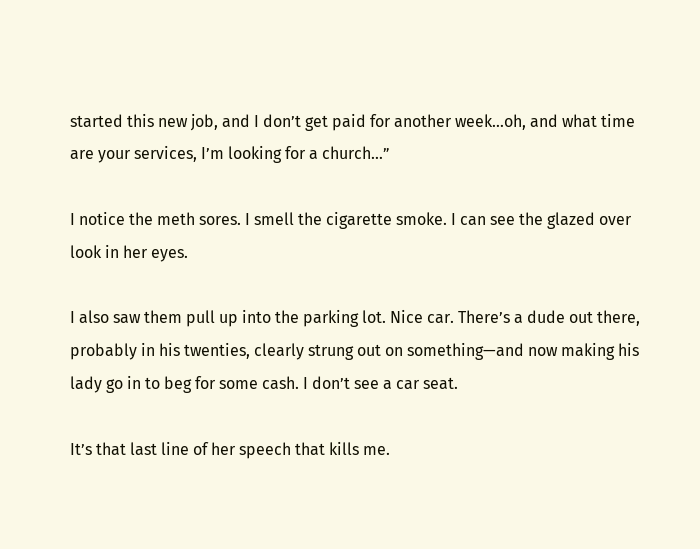started this new job, and I don’t get paid for another week…oh, and what time are your services, I’m looking for a church…”

I notice the meth sores. I smell the cigarette smoke. I can see the glazed over look in her eyes.

I also saw them pull up into the parking lot. Nice car. There’s a dude out there, probably in his twenties, clearly strung out on something—and now making his lady go in to beg for some cash. I don’t see a car seat.

It’s that last line of her speech that kills me.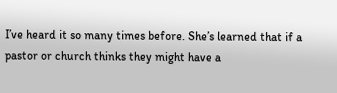I’ve heard it so many times before. She’s learned that if a pastor or church thinks they might have a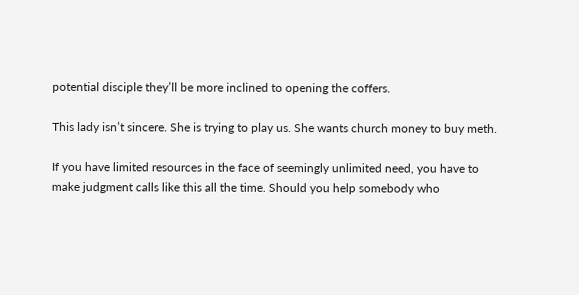potential disciple they’ll be more inclined to opening the coffers.

This lady isn’t sincere. She is trying to play us. She wants church money to buy meth.

If you have limited resources in the face of seemingly unlimited need, you have to make judgment calls like this all the time. Should you help somebody who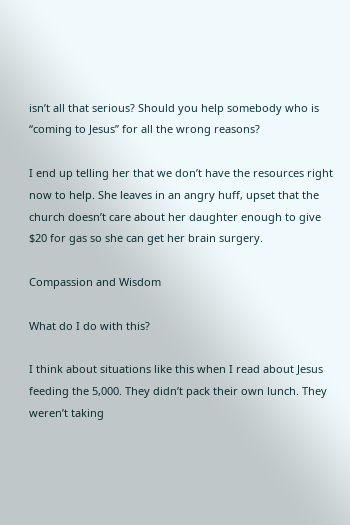isn’t all that serious? Should you help somebody who is “coming to Jesus” for all the wrong reasons?

I end up telling her that we don’t have the resources right now to help. She leaves in an angry huff, upset that the church doesn’t care about her daughter enough to give $20 for gas so she can get her brain surgery.

Compassion and Wisdom

What do I do with this?

I think about situations like this when I read about Jesus feeding the 5,000. They didn’t pack their own lunch. They weren’t taking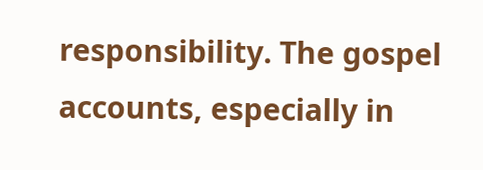responsibility. The gospel accounts, especially in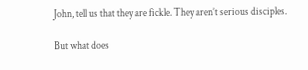John, tell us that they are fickle. They aren’t serious disciples.

But what does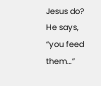Jesus do? He says, “you feed them…”